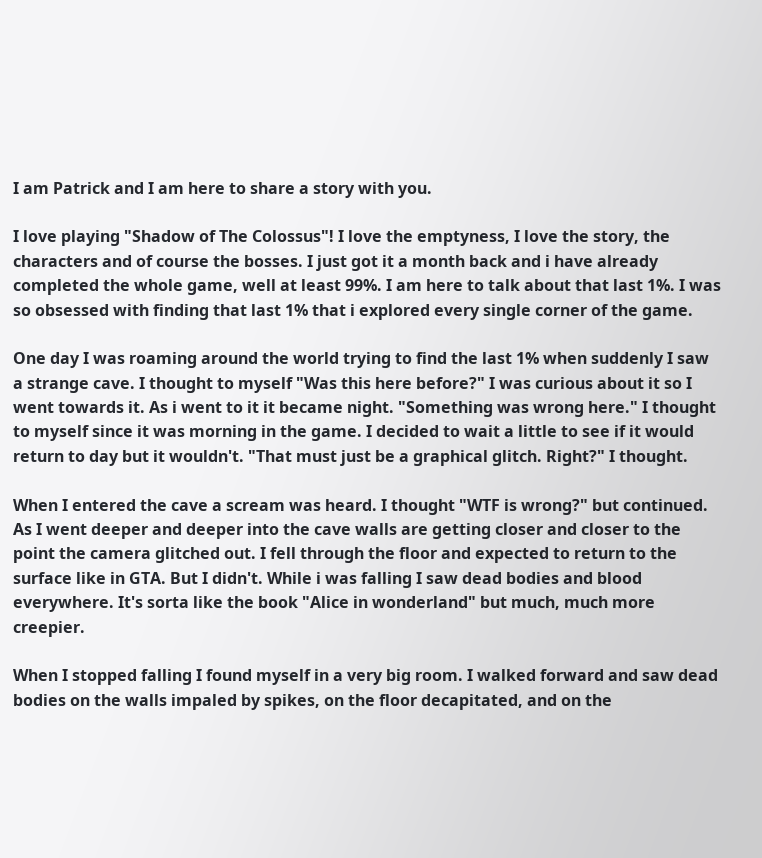I am Patrick and I am here to share a story with you.

I love playing "Shadow of The Colossus"! I love the emptyness, I love the story, the characters and of course the bosses. I just got it a month back and i have already completed the whole game, well at least 99%. I am here to talk about that last 1%. I was so obsessed with finding that last 1% that i explored every single corner of the game.

One day I was roaming around the world trying to find the last 1% when suddenly I saw a strange cave. I thought to myself "Was this here before?" I was curious about it so I went towards it. As i went to it it became night. "Something was wrong here." I thought to myself since it was morning in the game. I decided to wait a little to see if it would return to day but it wouldn't. "That must just be a graphical glitch. Right?" I thought.

When I entered the cave a scream was heard. I thought "WTF is wrong?" but continued. As I went deeper and deeper into the cave walls are getting closer and closer to the point the camera glitched out. I fell through the floor and expected to return to the surface like in GTA. But I didn't. While i was falling I saw dead bodies and blood everywhere. It's sorta like the book "Alice in wonderland" but much, much more creepier.

When I stopped falling I found myself in a very big room. I walked forward and saw dead bodies on the walls impaled by spikes, on the floor decapitated, and on the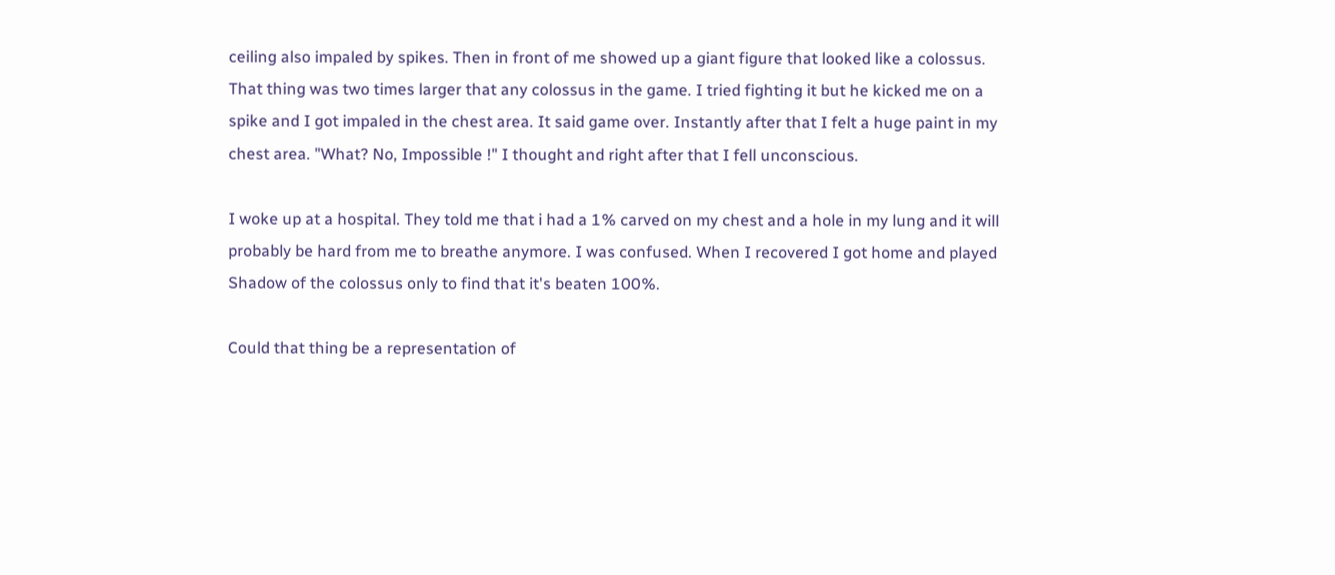ceiling also impaled by spikes. Then in front of me showed up a giant figure that looked like a colossus. That thing was two times larger that any colossus in the game. I tried fighting it but he kicked me on a spike and I got impaled in the chest area. It said game over. Instantly after that I felt a huge paint in my chest area. "What? No, Impossible !" I thought and right after that I fell unconscious.

I woke up at a hospital. They told me that i had a 1% carved on my chest and a hole in my lung and it will probably be hard from me to breathe anymore. I was confused. When I recovered I got home and played Shadow of the colossus only to find that it's beaten 100%.

Could that thing be a representation of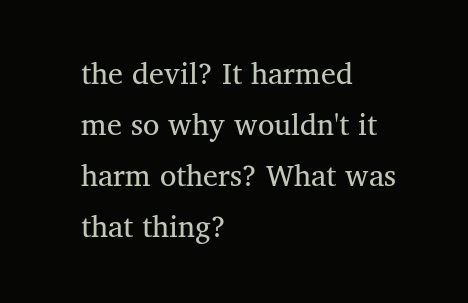the devil? It harmed me so why wouldn't it harm others? What was that thing?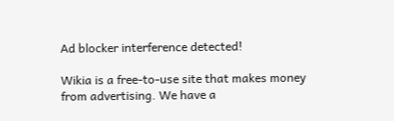Ad blocker interference detected!

Wikia is a free-to-use site that makes money from advertising. We have a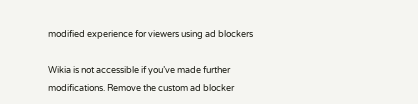modified experience for viewers using ad blockers

Wikia is not accessible if you’ve made further modifications. Remove the custom ad blocker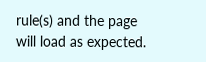rule(s) and the page will load as expected.